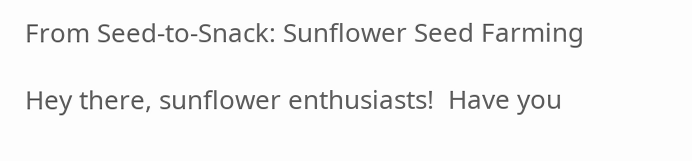From Seed-to-Snack: Sunflower Seed Farming

Hey there, sunflower enthusiasts!  Have you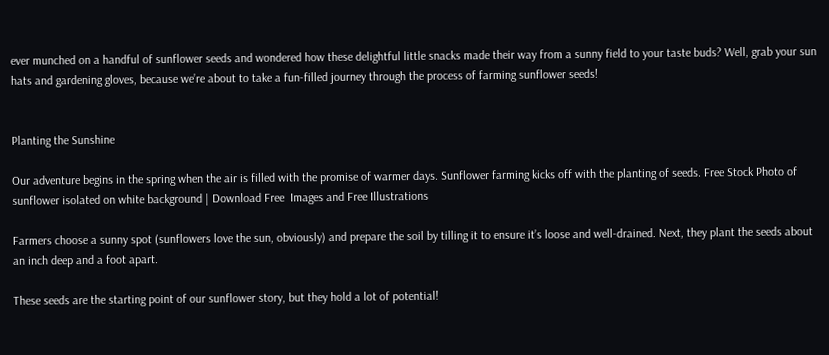ever munched on a handful of sunflower seeds and wondered how these delightful little snacks made their way from a sunny field to your taste buds? Well, grab your sun hats and gardening gloves, because we’re about to take a fun-filled journey through the process of farming sunflower seeds!


Planting the Sunshine

Our adventure begins in the spring when the air is filled with the promise of warmer days. Sunflower farming kicks off with the planting of seeds. Free Stock Photo of sunflower isolated on white background | Download Free  Images and Free Illustrations

Farmers choose a sunny spot (sunflowers love the sun, obviously) and prepare the soil by tilling it to ensure it’s loose and well-drained. Next, they plant the seeds about an inch deep and a foot apart.

These seeds are the starting point of our sunflower story, but they hold a lot of potential!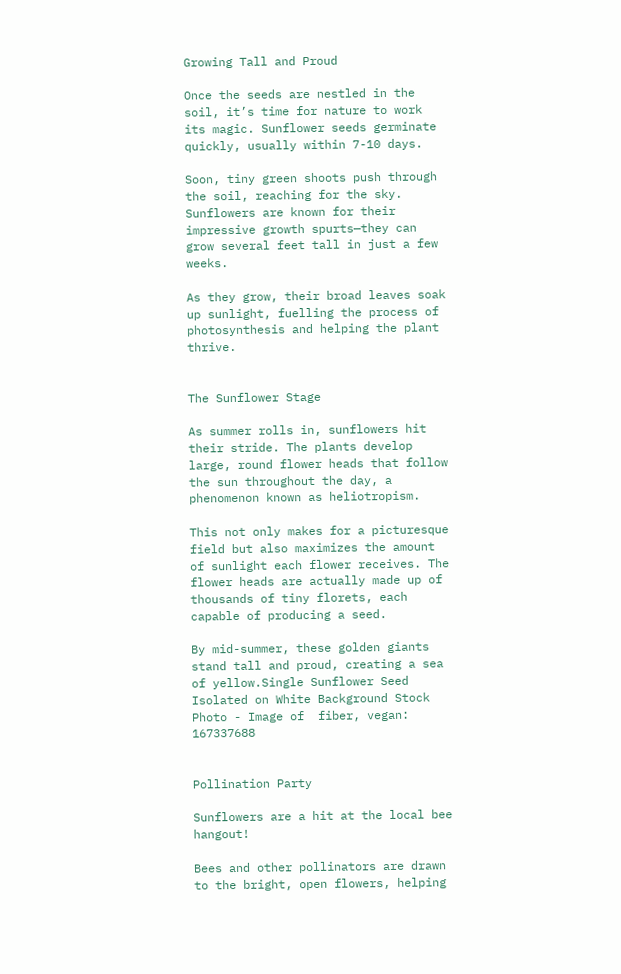Growing Tall and Proud

Once the seeds are nestled in the soil, it’s time for nature to work its magic. Sunflower seeds germinate quickly, usually within 7-10 days.

Soon, tiny green shoots push through the soil, reaching for the sky. Sunflowers are known for their impressive growth spurts—they can grow several feet tall in just a few weeks.

As they grow, their broad leaves soak up sunlight, fuelling the process of photosynthesis and helping the plant thrive.


The Sunflower Stage

As summer rolls in, sunflowers hit their stride. The plants develop large, round flower heads that follow the sun throughout the day, a phenomenon known as heliotropism.

This not only makes for a picturesque field but also maximizes the amount of sunlight each flower receives. The flower heads are actually made up of thousands of tiny florets, each capable of producing a seed.

By mid-summer, these golden giants stand tall and proud, creating a sea of yellow.Single Sunflower Seed Isolated on White Background Stock Photo - Image of  fiber, vegan: 167337688


Pollination Party

Sunflowers are a hit at the local bee hangout!

Bees and other pollinators are drawn to the bright, open flowers, helping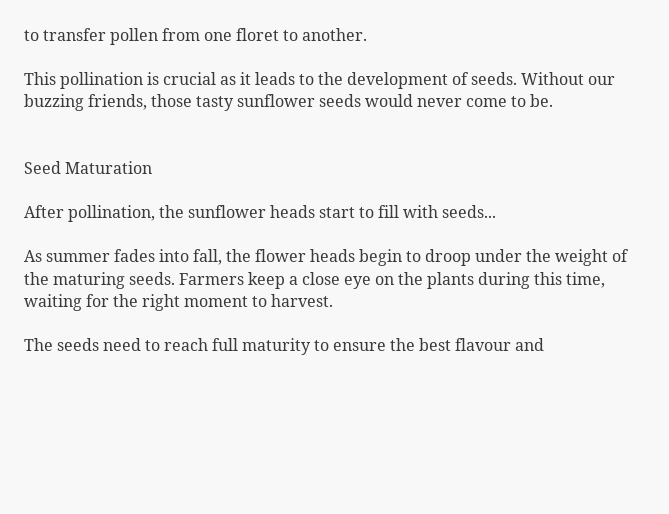to transfer pollen from one floret to another.

This pollination is crucial as it leads to the development of seeds. Without our buzzing friends, those tasty sunflower seeds would never come to be.


Seed Maturation

After pollination, the sunflower heads start to fill with seeds...

As summer fades into fall, the flower heads begin to droop under the weight of the maturing seeds. Farmers keep a close eye on the plants during this time, waiting for the right moment to harvest.

The seeds need to reach full maturity to ensure the best flavour and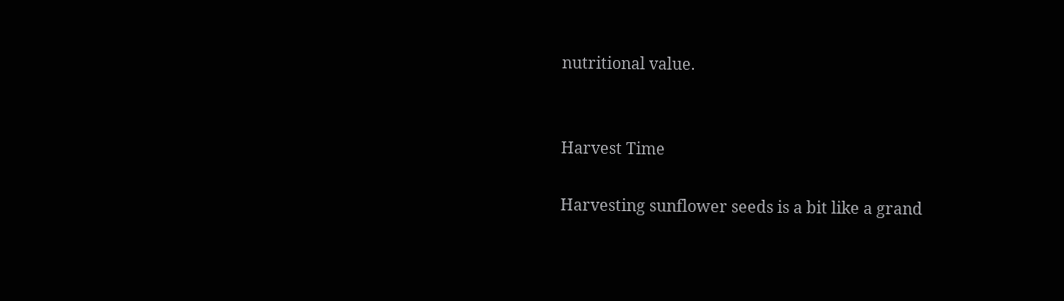nutritional value.


Harvest Time

Harvesting sunflower seeds is a bit like a grand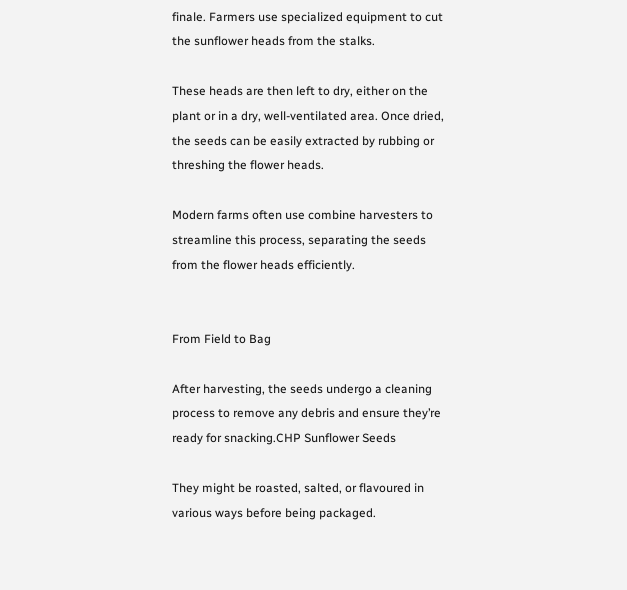finale. Farmers use specialized equipment to cut the sunflower heads from the stalks.

These heads are then left to dry, either on the plant or in a dry, well-ventilated area. Once dried, the seeds can be easily extracted by rubbing or threshing the flower heads.

Modern farms often use combine harvesters to streamline this process, separating the seeds from the flower heads efficiently.


From Field to Bag

After harvesting, the seeds undergo a cleaning process to remove any debris and ensure they’re ready for snacking.CHP Sunflower Seeds

They might be roasted, salted, or flavoured in various ways before being packaged.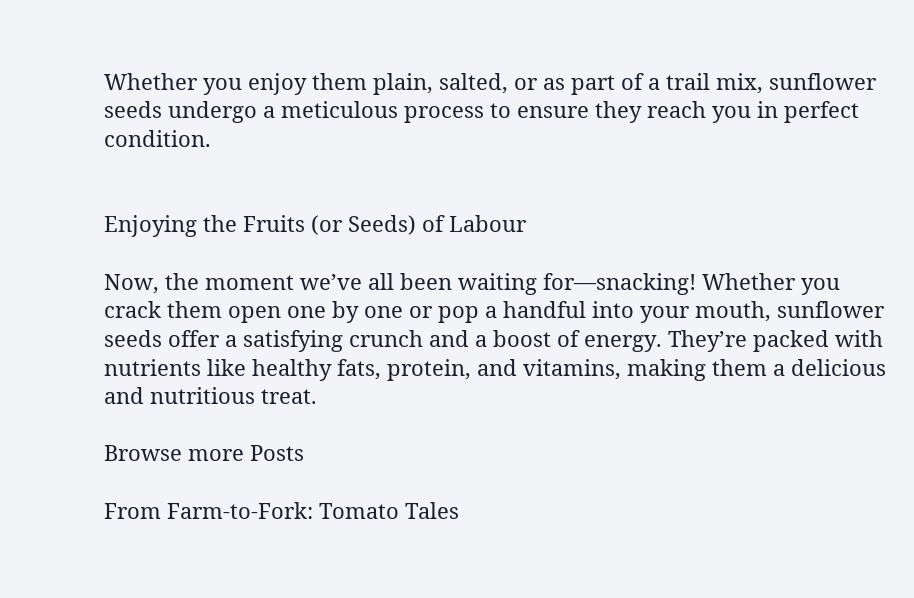Whether you enjoy them plain, salted, or as part of a trail mix, sunflower seeds undergo a meticulous process to ensure they reach you in perfect condition.


Enjoying the Fruits (or Seeds) of Labour

Now, the moment we’ve all been waiting for—snacking! Whether you crack them open one by one or pop a handful into your mouth, sunflower seeds offer a satisfying crunch and a boost of energy. They’re packed with nutrients like healthy fats, protein, and vitamins, making them a delicious and nutritious treat.

Browse more Posts

From Farm-to-Fork: Tomato Tales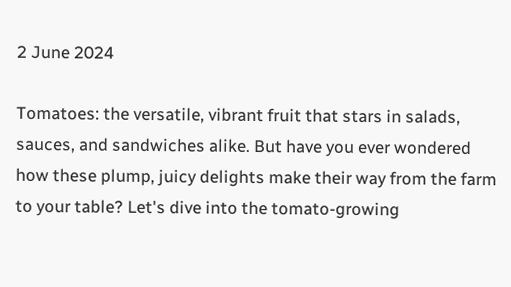2 June 2024

Tomatoes: the versatile, vibrant fruit that stars in salads, sauces, and sandwiches alike. But have you ever wondered how these plump, juicy delights make their way from the farm to your table? Let's dive into the tomato-growing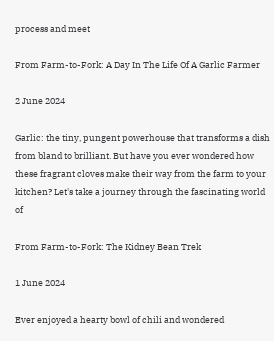process and meet

From Farm-to-Fork: A Day In The Life Of A Garlic Farmer

2 June 2024

Garlic: the tiny, pungent powerhouse that transforms a dish from bland to brilliant. But have you ever wondered how these fragrant cloves make their way from the farm to your kitchen? Let's take a journey through the fascinating world of

From Farm-to-Fork: The Kidney Bean Trek

1 June 2024

Ever enjoyed a hearty bowl of chili and wondered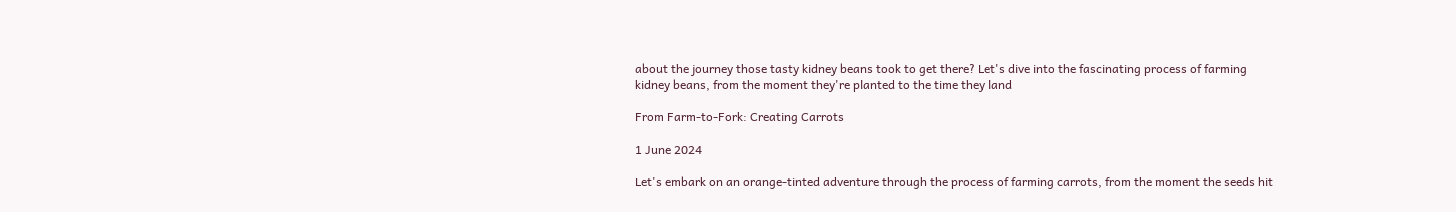about the journey those tasty kidney beans took to get there? Let's dive into the fascinating process of farming kidney beans, from the moment they're planted to the time they land

From Farm-to-Fork: Creating Carrots

1 June 2024

Let's embark on an orange-tinted adventure through the process of farming carrots, from the moment the seeds hit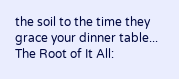the soil to the time they grace your dinner table... The Root of It All: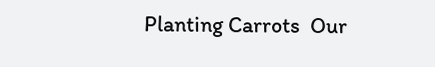Planting Carrots  Our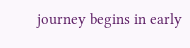journey begins in early